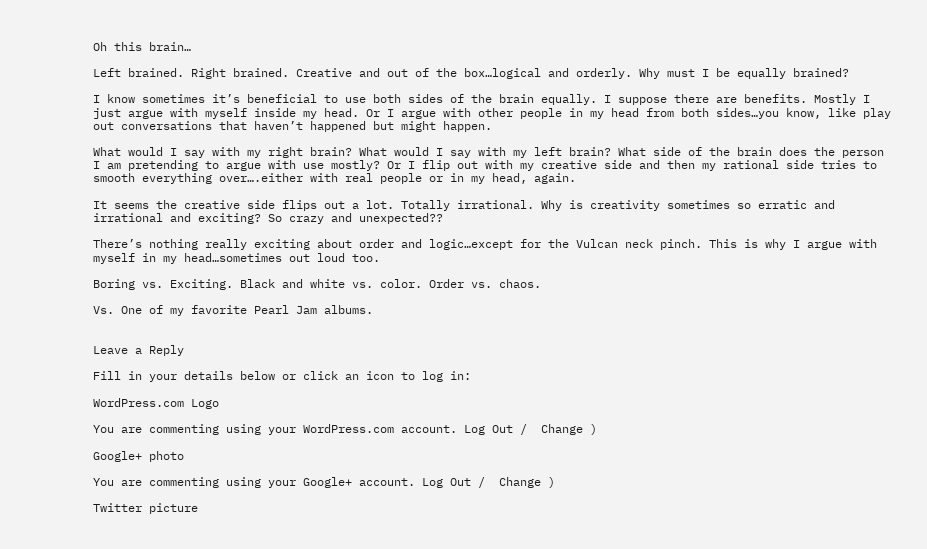Oh this brain…

Left brained. Right brained. Creative and out of the box…logical and orderly. Why must I be equally brained?

I know sometimes it’s beneficial to use both sides of the brain equally. I suppose there are benefits. Mostly I just argue with myself inside my head. Or I argue with other people in my head from both sides…you know, like play out conversations that haven’t happened but might happen.

What would I say with my right brain? What would I say with my left brain? What side of the brain does the person I am pretending to argue with use mostly? Or I flip out with my creative side and then my rational side tries to smooth everything over….either with real people or in my head, again.

It seems the creative side flips out a lot. Totally irrational. Why is creativity sometimes so erratic and irrational and exciting? So crazy and unexpected??

There’s nothing really exciting about order and logic…except for the Vulcan neck pinch. This is why I argue with myself in my head…sometimes out loud too.

Boring vs. Exciting. Black and white vs. color. Order vs. chaos.

Vs. One of my favorite Pearl Jam albums.


Leave a Reply

Fill in your details below or click an icon to log in:

WordPress.com Logo

You are commenting using your WordPress.com account. Log Out /  Change )

Google+ photo

You are commenting using your Google+ account. Log Out /  Change )

Twitter picture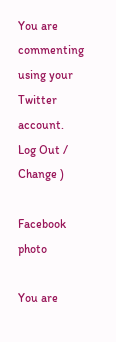You are commenting using your Twitter account. Log Out /  Change )

Facebook photo

You are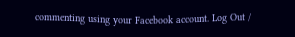commenting using your Facebook account. Log Out /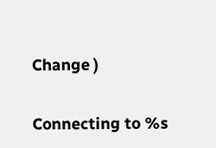Change )

Connecting to %s